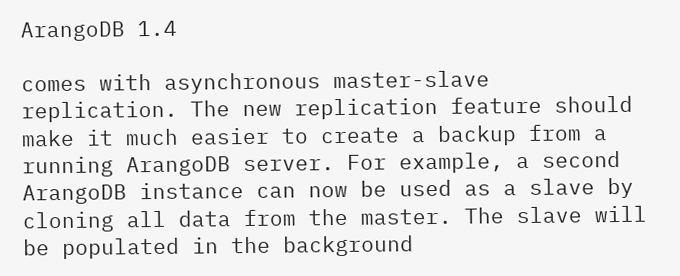ArangoDB 1.4

comes with asynchronous master-slave replication. The new replication feature should make it much easier to create a backup from a running ArangoDB server. For example, a second ArangoDB instance can now be used as a slave by cloning all data from the master. The slave will be populated in the background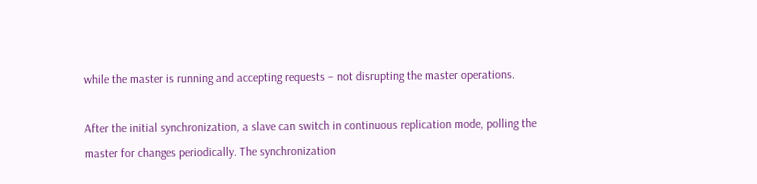while the master is running and accepting requests – not disrupting the master operations.

After the initial synchronization, a slave can switch in continuous replication mode, polling the master for changes periodically. The synchronization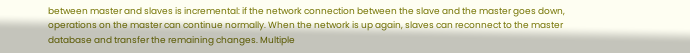between master and slaves is incremental: if the network connection between the slave and the master goes down, operations on the master can continue normally. When the network is up again, slaves can reconnect to the master database and transfer the remaining changes. Multiple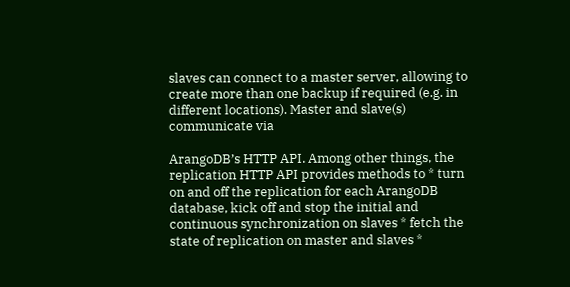slaves can connect to a master server, allowing to create more than one backup if required (e.g. in different locations). Master and slave(s) communicate via

ArangoDB’s HTTP API. Among other things, the replication HTTP API provides methods to * turn on and off the replication for each ArangoDB database, kick off and stop the initial and continuous synchronization on slaves * fetch the state of replication on master and slaves *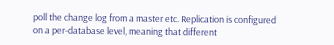poll the change log from a master etc. Replication is configured on a per-database level, meaning that different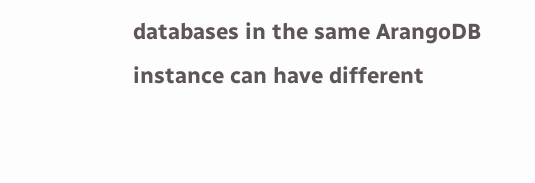databases in the same ArangoDB instance can have different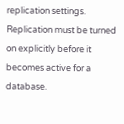replication settings. Replication must be turned on explicitly before it becomes active for a database.